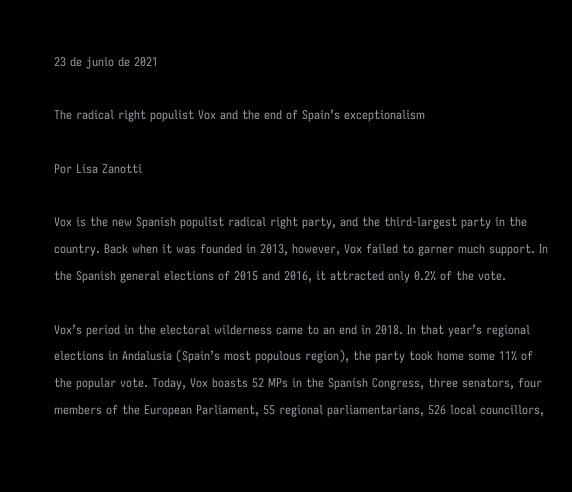23 de junio de 2021

The radical right populist Vox and the end of Spain’s exceptionalism

Por Lisa Zanotti

Vox is the new Spanish populist radical right party, and the third-largest party in the country. Back when it was founded in 2013, however, Vox failed to garner much support. In the Spanish general elections of 2015 and 2016, it attracted only 0.2% of the vote.

Vox’s period in the electoral wilderness came to an end in 2018. In that year’s regional elections in Andalusia (Spain’s most populous region), the party took home some 11% of the popular vote. Today, Vox boasts 52 MPs in the Spanish Congress, three senators, four members of the European Parliament, 55 regional parliamentarians, 526 local councillors,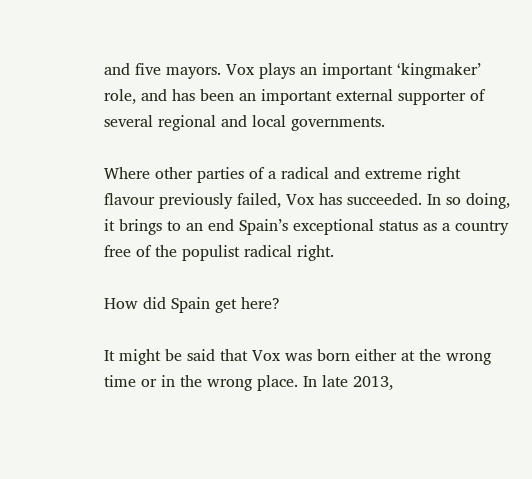and five mayors. Vox plays an important ‘kingmaker’ role, and has been an important external supporter of several regional and local governments.

Where other parties of a radical and extreme right flavour previously failed, Vox has succeeded. In so doing, it brings to an end Spain’s exceptional status as a country free of the populist radical right.

How did Spain get here?

It might be said that Vox was born either at the wrong time or in the wrong place. In late 2013,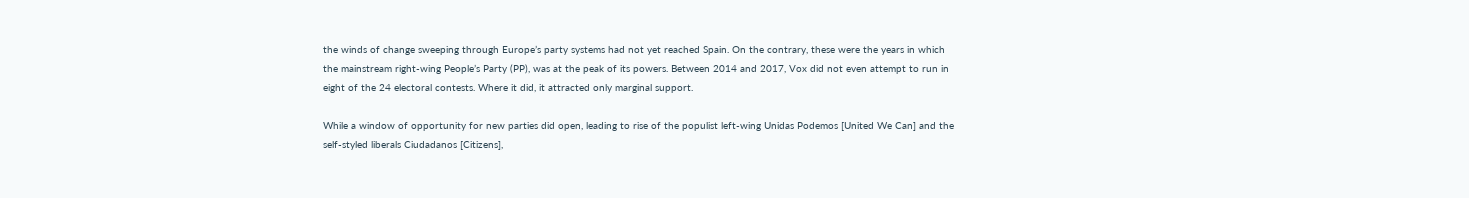the winds of change sweeping through Europe’s party systems had not yet reached Spain. On the contrary, these were the years in which the mainstream right-wing People’s Party (PP), was at the peak of its powers. Between 2014 and 2017, Vox did not even attempt to run in eight of the 24 electoral contests. Where it did, it attracted only marginal support.

While a window of opportunity for new parties did open, leading to rise of the populist left-wing Unidas Podemos [United We Can] and the self-styled liberals Ciudadanos [Citizens],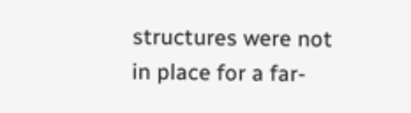structures were not in place for a far-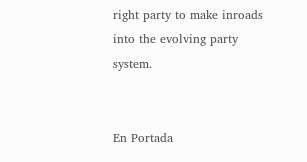right party to make inroads into the evolving party system.


En Portada